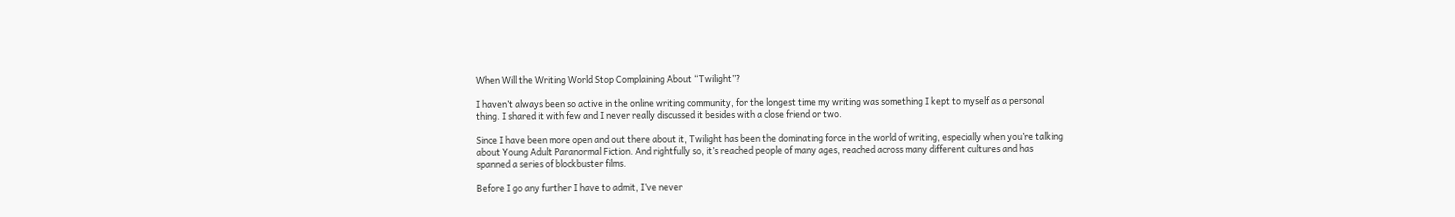When Will the Writing World Stop Complaining About “Twilight”?

I haven’t always been so active in the online writing community, for the longest time my writing was something I kept to myself as a personal thing. I shared it with few and I never really discussed it besides with a close friend or two.

Since I have been more open and out there about it, Twilight has been the dominating force in the world of writing, especially when you’re talking about Young Adult Paranormal Fiction. And rightfully so, it’s reached people of many ages, reached across many different cultures and has spanned a series of blockbuster films.

Before I go any further I have to admit, I’ve never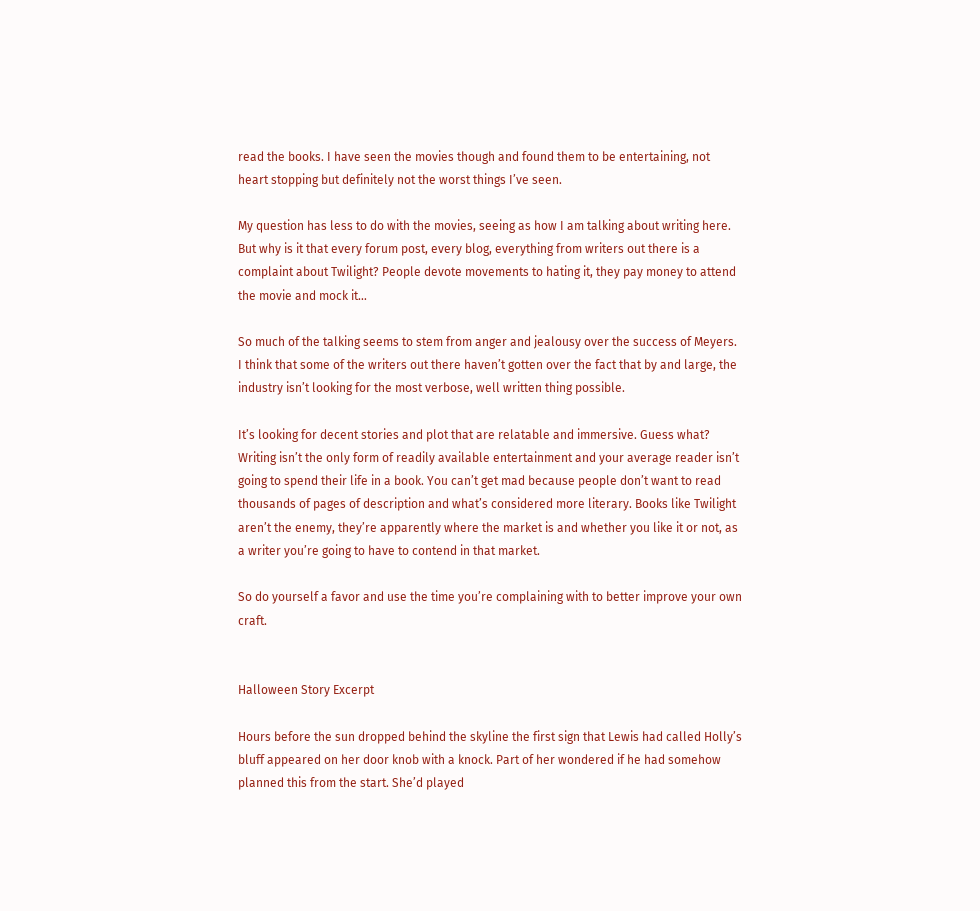read the books. I have seen the movies though and found them to be entertaining, not heart stopping but definitely not the worst things I’ve seen.

My question has less to do with the movies, seeing as how I am talking about writing here. But why is it that every forum post, every blog, everything from writers out there is a complaint about Twilight? People devote movements to hating it, they pay money to attend the movie and mock it…

So much of the talking seems to stem from anger and jealousy over the success of Meyers. I think that some of the writers out there haven’t gotten over the fact that by and large, the industry isn’t looking for the most verbose, well written thing possible.

It’s looking for decent stories and plot that are relatable and immersive. Guess what? Writing isn’t the only form of readily available entertainment and your average reader isn’t going to spend their life in a book. You can’t get mad because people don’t want to read thousands of pages of description and what’s considered more literary. Books like Twilight aren’t the enemy, they’re apparently where the market is and whether you like it or not, as a writer you’re going to have to contend in that market.

So do yourself a favor and use the time you’re complaining with to better improve your own craft.


Halloween Story Excerpt

Hours before the sun dropped behind the skyline the first sign that Lewis had called Holly’s bluff appeared on her door knob with a knock. Part of her wondered if he had somehow planned this from the start. She’d played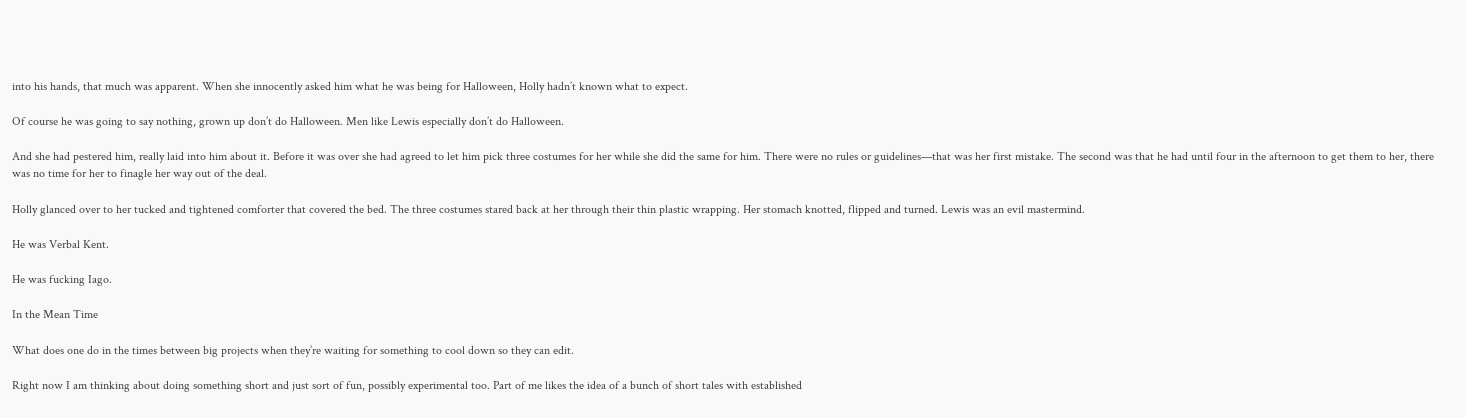into his hands, that much was apparent. When she innocently asked him what he was being for Halloween, Holly hadn’t known what to expect.

Of course he was going to say nothing, grown up don’t do Halloween. Men like Lewis especially don’t do Halloween.

And she had pestered him, really laid into him about it. Before it was over she had agreed to let him pick three costumes for her while she did the same for him. There were no rules or guidelines—that was her first mistake. The second was that he had until four in the afternoon to get them to her, there was no time for her to finagle her way out of the deal.

Holly glanced over to her tucked and tightened comforter that covered the bed. The three costumes stared back at her through their thin plastic wrapping. Her stomach knotted, flipped and turned. Lewis was an evil mastermind.

He was Verbal Kent.

He was fucking Iago.

In the Mean Time

What does one do in the times between big projects when they’re waiting for something to cool down so they can edit.

Right now I am thinking about doing something short and just sort of fun, possibly experimental too. Part of me likes the idea of a bunch of short tales with established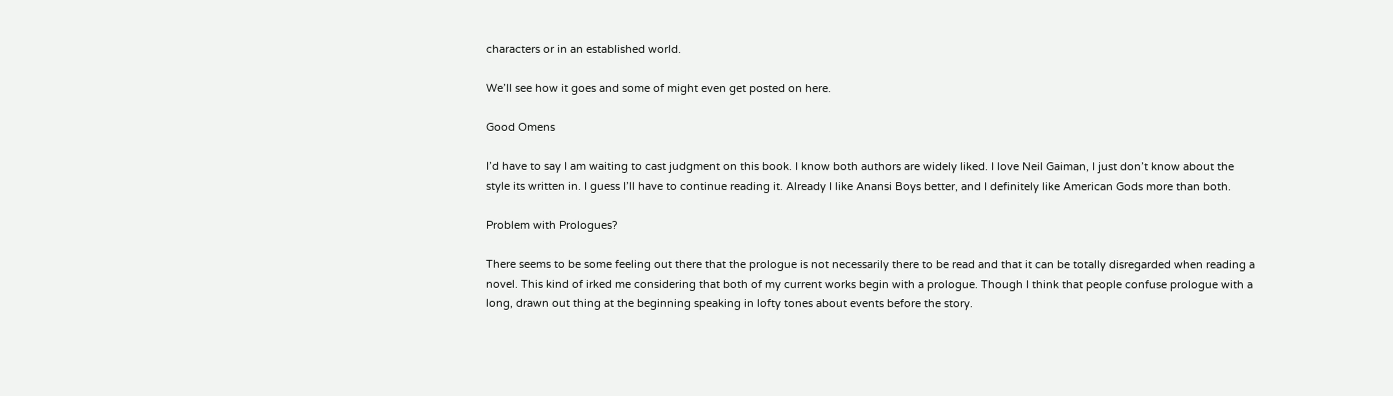characters or in an established world.

We’ll see how it goes and some of might even get posted on here.

Good Omens

I’d have to say I am waiting to cast judgment on this book. I know both authors are widely liked. I love Neil Gaiman, I just don’t know about the style its written in. I guess I’ll have to continue reading it. Already I like Anansi Boys better, and I definitely like American Gods more than both.

Problem with Prologues?

There seems to be some feeling out there that the prologue is not necessarily there to be read and that it can be totally disregarded when reading a novel. This kind of irked me considering that both of my current works begin with a prologue. Though I think that people confuse prologue with a long, drawn out thing at the beginning speaking in lofty tones about events before the story.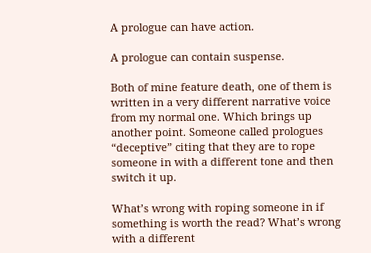A prologue can have action.

A prologue can contain suspense.

Both of mine feature death, one of them is written in a very different narrative voice from my normal one. Which brings up another point. Someone called prologues “deceptive” citing that they are to rope someone in with a different tone and then switch it up.

What’s wrong with roping someone in if something is worth the read? What’s wrong with a different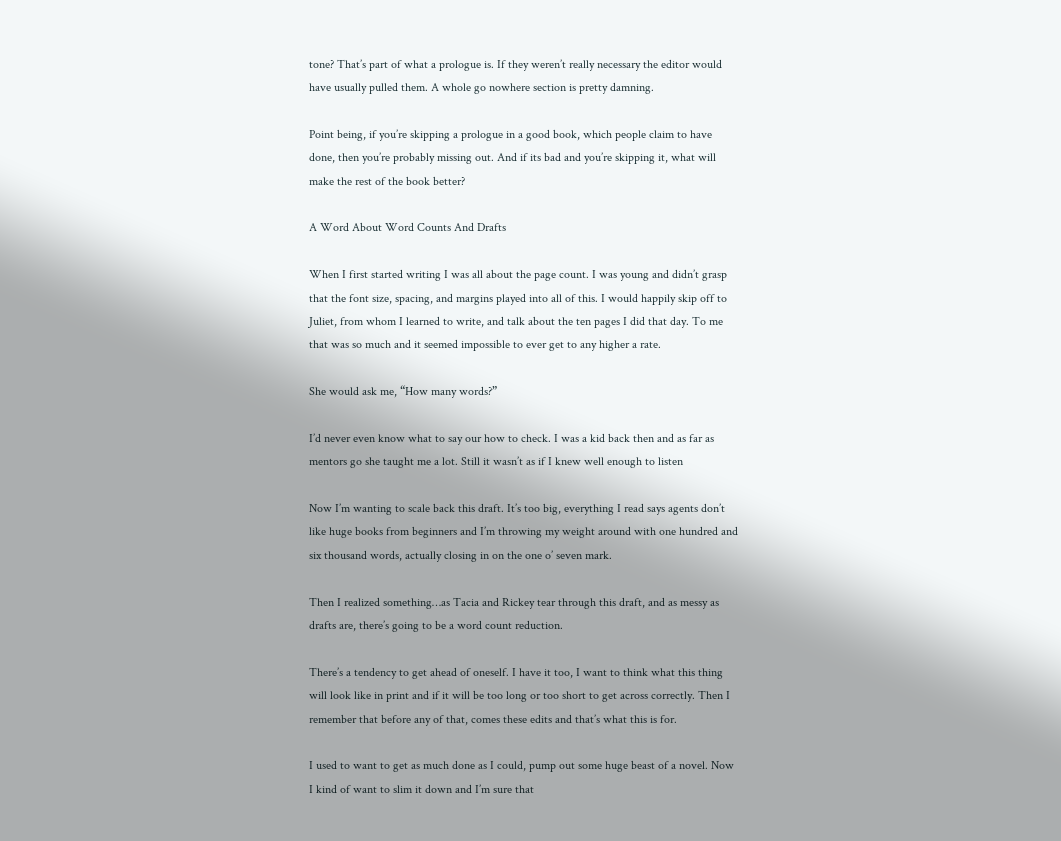tone? That’s part of what a prologue is. If they weren’t really necessary the editor would have usually pulled them. A whole go nowhere section is pretty damning.

Point being, if you’re skipping a prologue in a good book, which people claim to have done, then you’re probably missing out. And if its bad and you’re skipping it, what will make the rest of the book better?

A Word About Word Counts And Drafts

When I first started writing I was all about the page count. I was young and didn’t grasp that the font size, spacing, and margins played into all of this. I would happily skip off to Juliet, from whom I learned to write, and talk about the ten pages I did that day. To me that was so much and it seemed impossible to ever get to any higher a rate.

She would ask me, “How many words?”

I’d never even know what to say our how to check. I was a kid back then and as far as mentors go she taught me a lot. Still it wasn’t as if I knew well enough to listen

Now I’m wanting to scale back this draft. It’s too big, everything I read says agents don’t like huge books from beginners and I’m throwing my weight around with one hundred and six thousand words, actually closing in on the one o’ seven mark.

Then I realized something…as Tacia and Rickey tear through this draft, and as messy as drafts are, there’s going to be a word count reduction.

There’s a tendency to get ahead of oneself. I have it too, I want to think what this thing will look like in print and if it will be too long or too short to get across correctly. Then I remember that before any of that, comes these edits and that’s what this is for.

I used to want to get as much done as I could, pump out some huge beast of a novel. Now I kind of want to slim it down and I’m sure that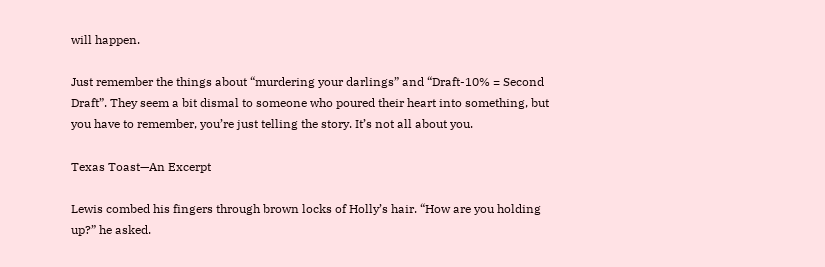will happen.

Just remember the things about “murdering your darlings” and “Draft-10% = Second Draft”. They seem a bit dismal to someone who poured their heart into something, but you have to remember, you’re just telling the story. It’s not all about you.

Texas Toast—An Excerpt

Lewis combed his fingers through brown locks of Holly’s hair. “How are you holding up?” he asked.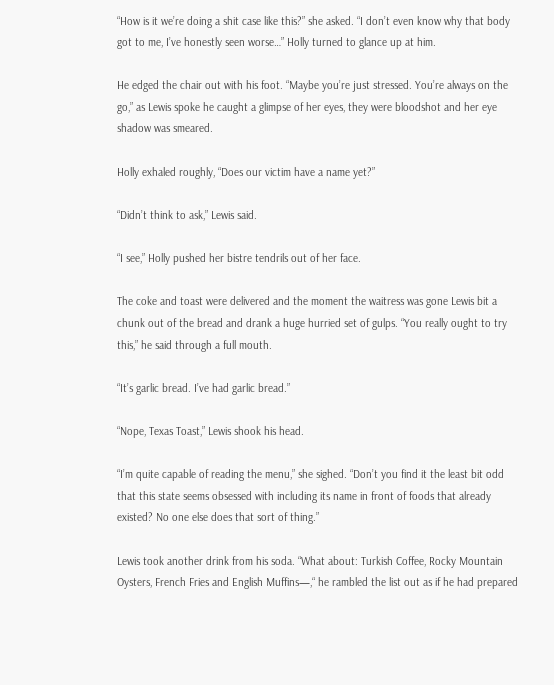“How is it we’re doing a shit case like this?” she asked. “I don’t even know why that body got to me, I’ve honestly seen worse…” Holly turned to glance up at him.

He edged the chair out with his foot. “Maybe you’re just stressed. You’re always on the go,” as Lewis spoke he caught a glimpse of her eyes, they were bloodshot and her eye shadow was smeared.

Holly exhaled roughly, “Does our victim have a name yet?”

“Didn’t think to ask,” Lewis said.

“I see,” Holly pushed her bistre tendrils out of her face.

The coke and toast were delivered and the moment the waitress was gone Lewis bit a chunk out of the bread and drank a huge hurried set of gulps. “You really ought to try this,” he said through a full mouth.

“It’s garlic bread. I’ve had garlic bread.”

“Nope, Texas Toast,” Lewis shook his head.

“I’m quite capable of reading the menu,” she sighed. “Don’t you find it the least bit odd that this state seems obsessed with including its name in front of foods that already existed? No one else does that sort of thing.”

Lewis took another drink from his soda. “What about: Turkish Coffee, Rocky Mountain Oysters, French Fries and English Muffins—,“ he rambled the list out as if he had prepared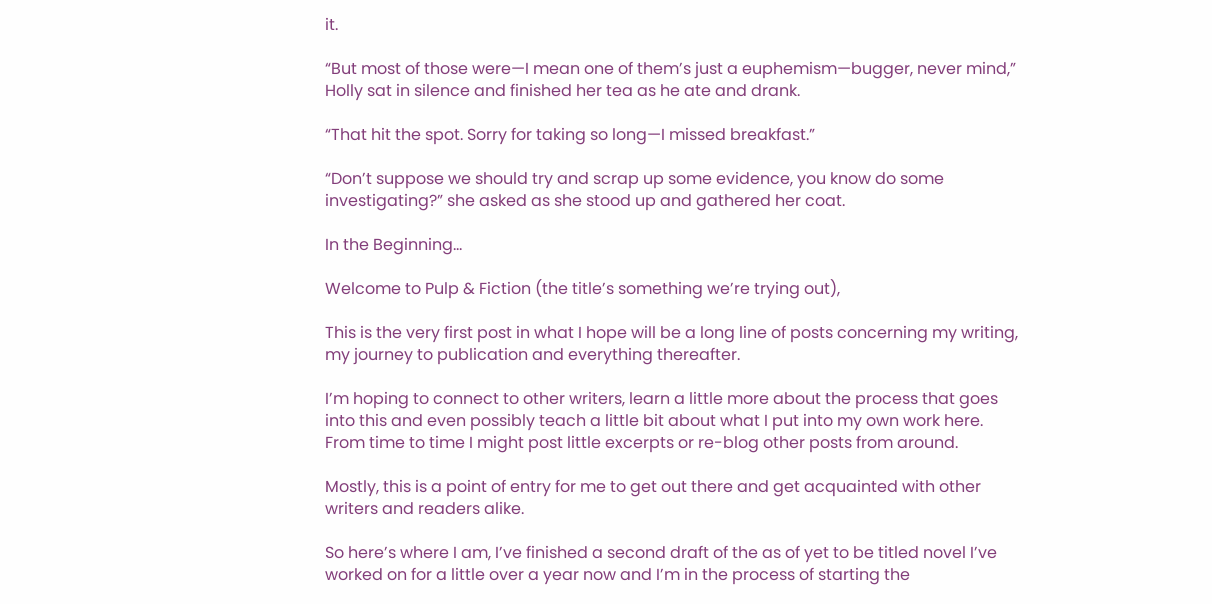it.

“But most of those were—I mean one of them’s just a euphemism—bugger, never mind,” Holly sat in silence and finished her tea as he ate and drank.

“That hit the spot. Sorry for taking so long—I missed breakfast.”

“Don’t suppose we should try and scrap up some evidence, you know do some investigating?” she asked as she stood up and gathered her coat.

In the Beginning…

Welcome to Pulp & Fiction (the title’s something we’re trying out),

This is the very first post in what I hope will be a long line of posts concerning my writing, my journey to publication and everything thereafter.

I’m hoping to connect to other writers, learn a little more about the process that goes into this and even possibly teach a little bit about what I put into my own work here. From time to time I might post little excerpts or re-blog other posts from around.

Mostly, this is a point of entry for me to get out there and get acquainted with other writers and readers alike.

So here’s where I am, I’ve finished a second draft of the as of yet to be titled novel I’ve worked on for a little over a year now and I’m in the process of starting the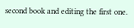second book and editing the first one.